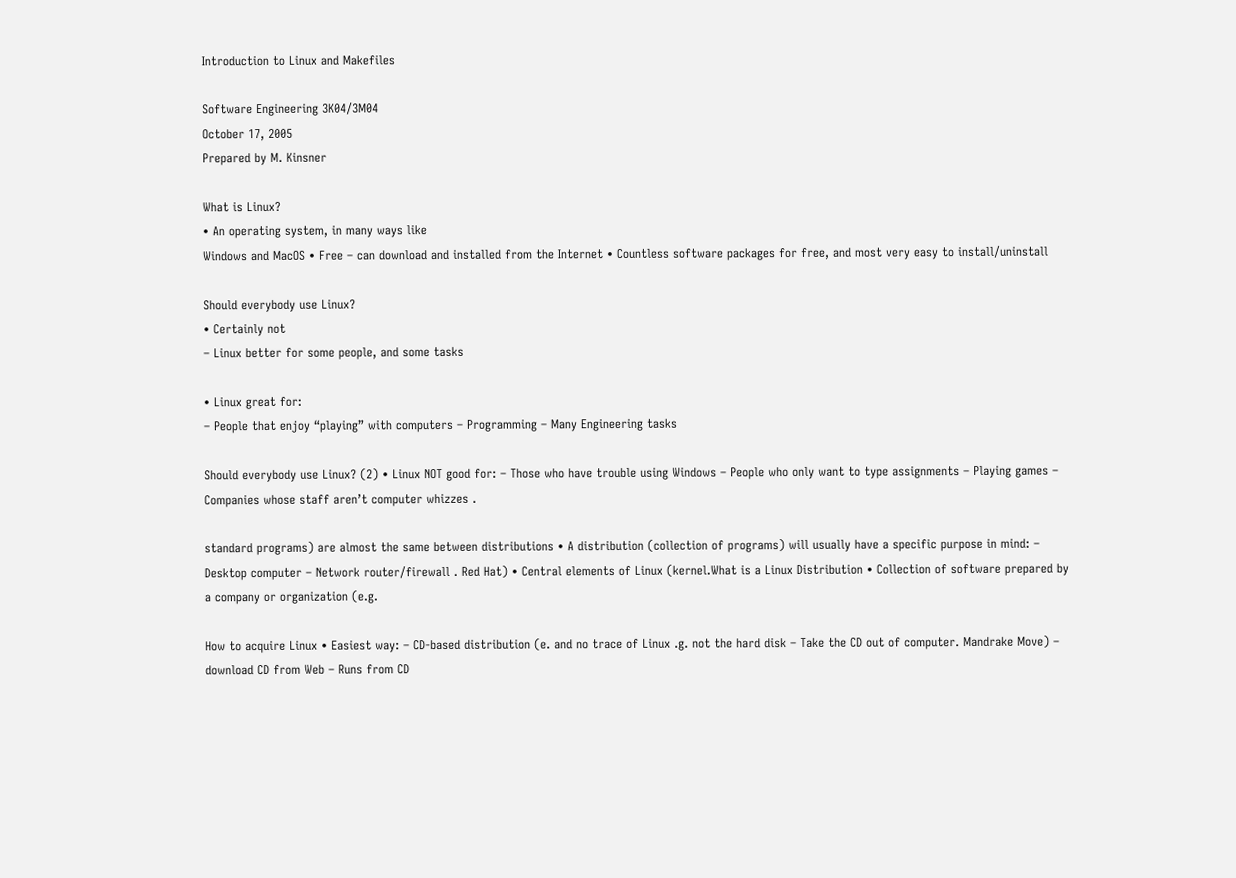Introduction to Linux and Makefiles

Software Engineering 3K04/3M04
October 17, 2005
Prepared by M. Kinsner

What is Linux?
• An operating system, in many ways like
Windows and MacOS • Free – can download and installed from the Internet • Countless software packages for free, and most very easy to install/uninstall

Should everybody use Linux?
• Certainly not
– Linux better for some people, and some tasks

• Linux great for:
– People that enjoy “playing” with computers – Programming – Many Engineering tasks

Should everybody use Linux? (2) • Linux NOT good for: – Those who have trouble using Windows – People who only want to type assignments – Playing games – Companies whose staff aren’t computer whizzes .

standard programs) are almost the same between distributions • A distribution (collection of programs) will usually have a specific purpose in mind: – Desktop computer – Network router/firewall . Red Hat) • Central elements of Linux (kernel.What is a Linux Distribution • Collection of software prepared by a company or organization (e.g.

How to acquire Linux • Easiest way: – CD-based distribution (e. and no trace of Linux .g. not the hard disk – Take the CD out of computer. Mandrake Move) – download CD from Web – Runs from CD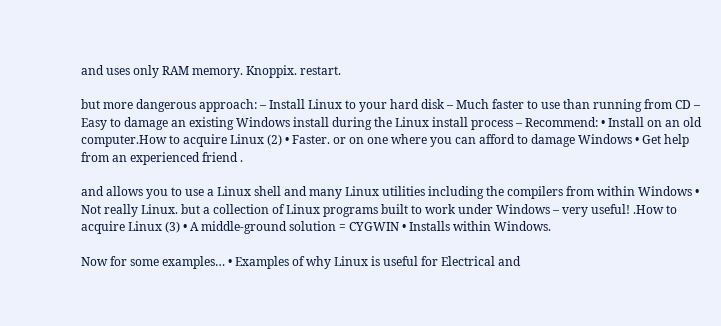and uses only RAM memory. Knoppix. restart.

but more dangerous approach: – Install Linux to your hard disk – Much faster to use than running from CD – Easy to damage an existing Windows install during the Linux install process – Recommend: • Install on an old computer.How to acquire Linux (2) • Faster. or on one where you can afford to damage Windows • Get help from an experienced friend .

and allows you to use a Linux shell and many Linux utilities including the compilers from within Windows • Not really Linux. but a collection of Linux programs built to work under Windows – very useful! .How to acquire Linux (3) • A middle-ground solution = CYGWIN • Installs within Windows.

Now for some examples… • Examples of why Linux is useful for Electrical and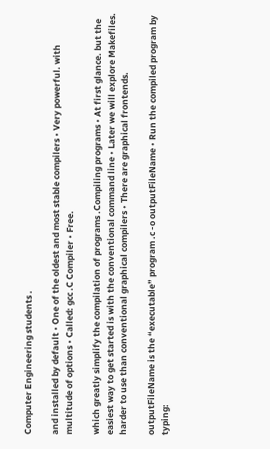Computer Engineering students .

and installed by default • One of the oldest and most stable compilers • Very powerful. with multitude of options • Called: gcc .C Compiler • Free.

which greatly simplify the compilation of programs .Compiling programs • At first glance. but the easiest way to get started is with the conventional command line • Later we will explore Makefiles. harder to use than conventional graphical compilers • There are graphical frontends.

outputFileName is the “executable” program .c -o outputFileName • Run the compiled program by typing: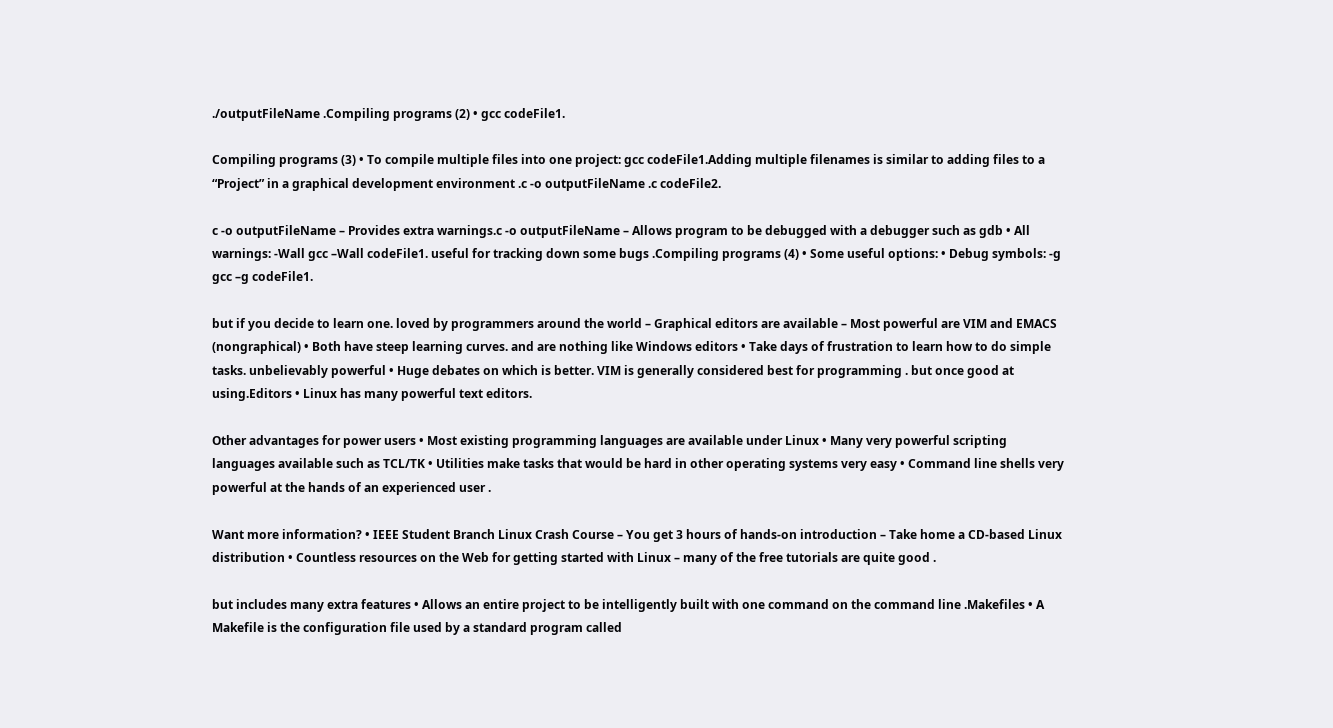./outputFileName .Compiling programs (2) • gcc codeFile1.

Compiling programs (3) • To compile multiple files into one project: gcc codeFile1.Adding multiple filenames is similar to adding files to a “Project” in a graphical development environment .c -o outputFileName .c codeFile2.

c -o outputFileName – Provides extra warnings.c -o outputFileName – Allows program to be debugged with a debugger such as gdb • All warnings: -Wall gcc –Wall codeFile1. useful for tracking down some bugs .Compiling programs (4) • Some useful options: • Debug symbols: -g gcc –g codeFile1.

but if you decide to learn one. loved by programmers around the world – Graphical editors are available – Most powerful are VIM and EMACS (nongraphical) • Both have steep learning curves. and are nothing like Windows editors • Take days of frustration to learn how to do simple tasks. unbelievably powerful • Huge debates on which is better. VIM is generally considered best for programming . but once good at using.Editors • Linux has many powerful text editors.

Other advantages for power users • Most existing programming languages are available under Linux • Many very powerful scripting languages available such as TCL/TK • Utilities make tasks that would be hard in other operating systems very easy • Command line shells very powerful at the hands of an experienced user .

Want more information? • IEEE Student Branch Linux Crash Course – You get 3 hours of hands-on introduction – Take home a CD-based Linux distribution • Countless resources on the Web for getting started with Linux – many of the free tutorials are quite good .

but includes many extra features • Allows an entire project to be intelligently built with one command on the command line .Makefiles • A Makefile is the configuration file used by a standard program called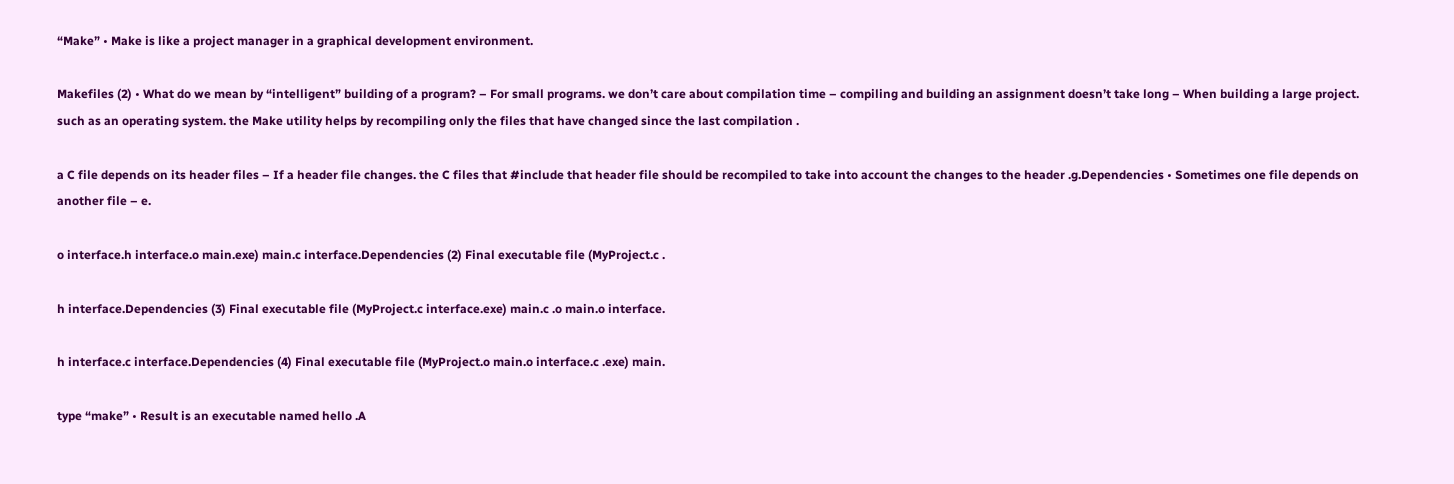“Make” • Make is like a project manager in a graphical development environment.

Makefiles (2) • What do we mean by “intelligent” building of a program? – For small programs. we don’t care about compilation time – compiling and building an assignment doesn’t take long – When building a large project. such as an operating system. the Make utility helps by recompiling only the files that have changed since the last compilation .

a C file depends on its header files – If a header file changes. the C files that #include that header file should be recompiled to take into account the changes to the header .g.Dependencies • Sometimes one file depends on another file – e.

o interface.h interface.o main.exe) main.c interface.Dependencies (2) Final executable file (MyProject.c .

h interface.Dependencies (3) Final executable file (MyProject.c interface.exe) main.c .o main.o interface.

h interface.c interface.Dependencies (4) Final executable file (MyProject.o main.o interface.c .exe) main.

type “make” • Result is an executable named hello .A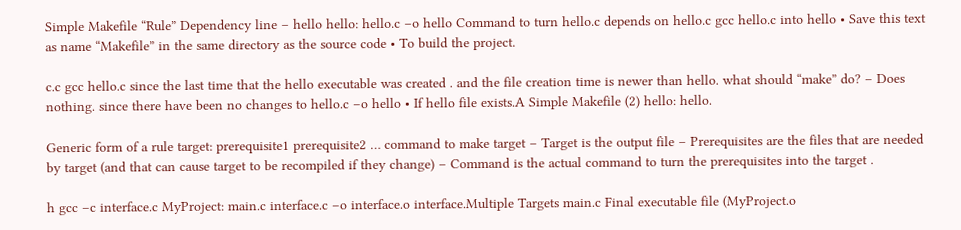Simple Makefile “Rule” Dependency line – hello hello: hello.c –o hello Command to turn hello.c depends on hello.c gcc hello.c into hello • Save this text as name “Makefile” in the same directory as the source code • To build the project.

c.c gcc hello.c since the last time that the hello executable was created . and the file creation time is newer than hello. what should “make” do? – Does nothing. since there have been no changes to hello.c –o hello • If hello file exists.A Simple Makefile (2) hello: hello.

Generic form of a rule target: prerequisite1 prerequisite2 … command to make target – Target is the output file – Prerequisites are the files that are needed by target (and that can cause target to be recompiled if they change) – Command is the actual command to turn the prerequisites into the target .

h gcc –c interface.c MyProject: main.c interface.c –o interface.o interface.Multiple Targets main.c Final executable file (MyProject.o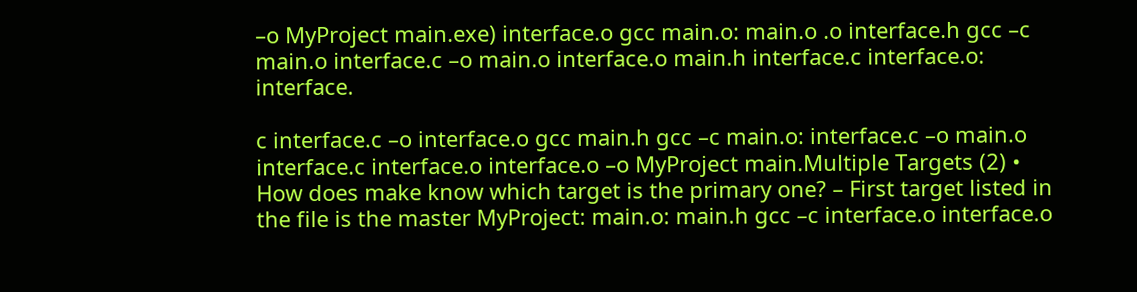–o MyProject main.exe) interface.o gcc main.o: main.o .o interface.h gcc –c main.o interface.c –o main.o interface.o main.h interface.c interface.o: interface.

c interface.c –o interface.o gcc main.h gcc –c main.o: interface.c –o main.o interface.c interface.o interface.o –o MyProject main.Multiple Targets (2) • How does make know which target is the primary one? – First target listed in the file is the master MyProject: main.o: main.h gcc –c interface.o interface.o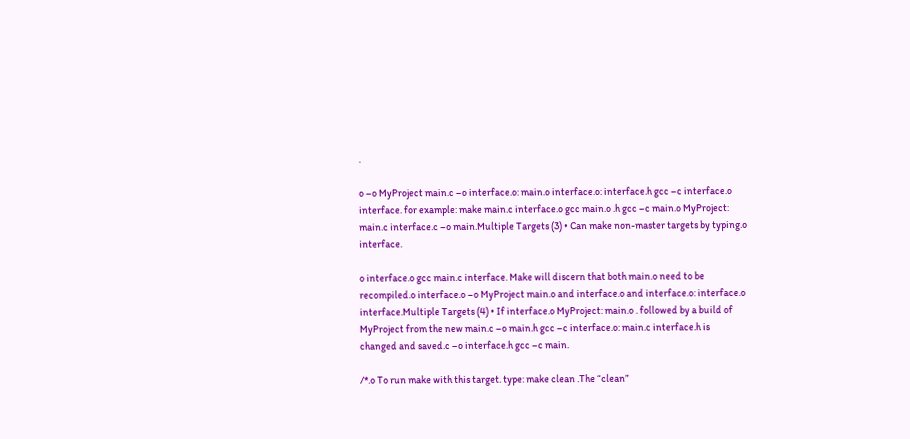.

o –o MyProject main.c –o interface.o: main.o interface.o: interface.h gcc –c interface.o interface. for example: make main.c interface.o gcc main.o .h gcc –c main.o MyProject: main.c interface.c –o main.Multiple Targets (3) • Can make non-master targets by typing.o interface.

o interface.o gcc main.c interface. Make will discern that both main.o need to be recompiled.o interface.o –o MyProject main.o and interface.o and interface.o: interface.o interface.Multiple Targets (4) • If interface.o MyProject: main.o . followed by a build of MyProject from the new main.c –o main.h gcc –c interface.o: main.c interface.h is changed and saved.c –o interface.h gcc –c main.

/*.o To run make with this target. type: make clean .The “clean”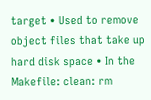target • Used to remove object files that take up hard disk space • In the Makefile: clean: rm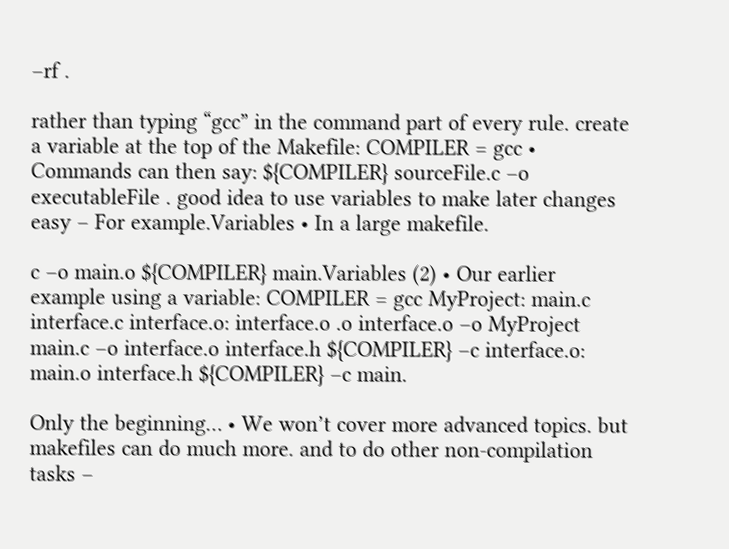–rf .

rather than typing “gcc” in the command part of every rule. create a variable at the top of the Makefile: COMPILER = gcc • Commands can then say: ${COMPILER} sourceFile.c –o executableFile . good idea to use variables to make later changes easy – For example.Variables • In a large makefile.

c –o main.o ${COMPILER} main.Variables (2) • Our earlier example using a variable: COMPILER = gcc MyProject: main.c interface.c interface.o: interface.o .o interface.o –o MyProject main.c –o interface.o interface.h ${COMPILER} –c interface.o: main.o interface.h ${COMPILER} –c main.

Only the beginning… • We won’t cover more advanced topics. but makefiles can do much more. and to do other non-compilation tasks –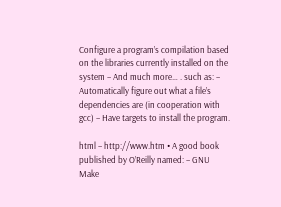Configure a program’s compilation based on the libraries currently installed on the system – And much more… . such as: – Automatically figure out what a file’s dependencies are (in cooperation with gcc) – Have targets to install the program.

html – http://www.htm • A good book published by O’Reilly named: – GNU Make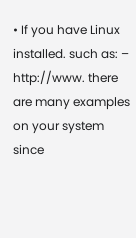• If you have Linux installed. such as: – http://www. there are many examples on your system since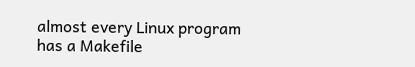almost every Linux program has a Makefile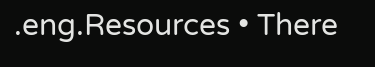.eng.Resources • There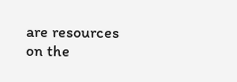are resources on the